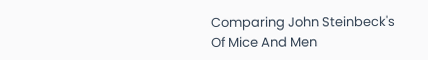Comparing John Steinbeck's Of Mice And Men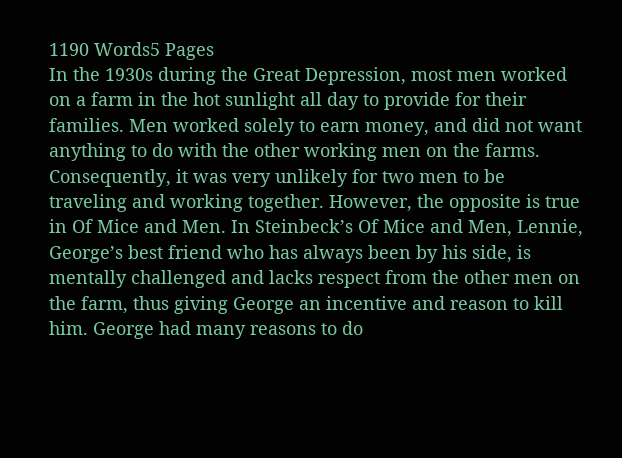1190 Words5 Pages
In the 1930s during the Great Depression, most men worked on a farm in the hot sunlight all day to provide for their families. Men worked solely to earn money, and did not want anything to do with the other working men on the farms. Consequently, it was very unlikely for two men to be traveling and working together. However, the opposite is true in Of Mice and Men. In Steinbeck’s Of Mice and Men, Lennie, George’s best friend who has always been by his side, is mentally challenged and lacks respect from the other men on the farm, thus giving George an incentive and reason to kill him. George had many reasons to do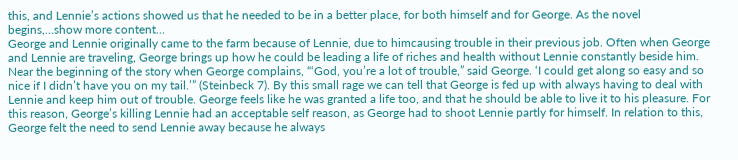this, and Lennie’s actions showed us that he needed to be in a better place, for both himself and for George. As the novel begins,…show more content…
George and Lennie originally came to the farm because of Lennie, due to himcausing trouble in their previous job. Often when George and Lennie are traveling, George brings up how he could be leading a life of riches and health without Lennie constantly beside him. Near the beginning of the story when George complains, “‘God, you’re a lot of trouble,” said George. ‘I could get along so easy and so nice if I didn’t have you on my tail.’” (Steinbeck 7). By this small rage we can tell that George is fed up with always having to deal with Lennie and keep him out of trouble. George feels like he was granted a life too, and that he should be able to live it to his pleasure. For this reason, George’s killing Lennie had an acceptable self reason, as George had to shoot Lennie partly for himself. In relation to this, George felt the need to send Lennie away because he always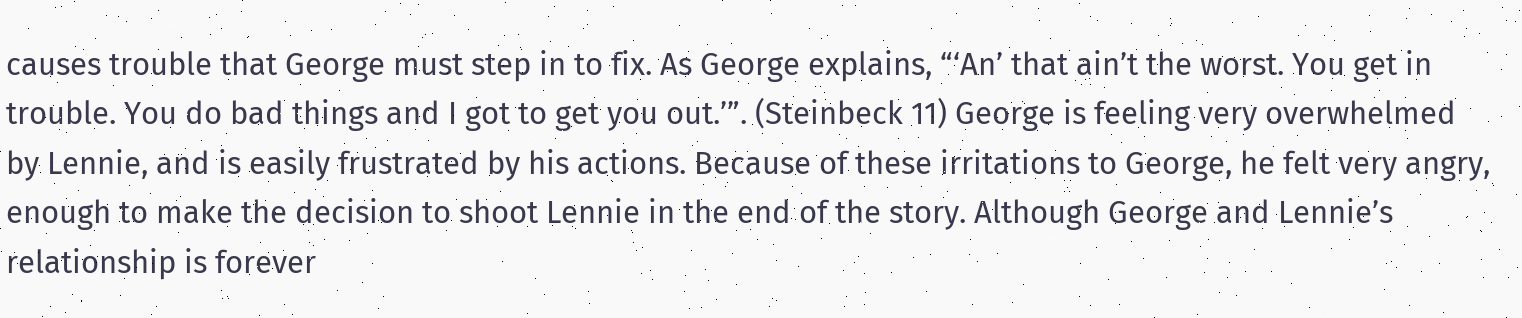causes trouble that George must step in to fix. As George explains, “‘An’ that ain’t the worst. You get in trouble. You do bad things and I got to get you out.’”. (Steinbeck 11) George is feeling very overwhelmed by Lennie, and is easily frustrated by his actions. Because of these irritations to George, he felt very angry, enough to make the decision to shoot Lennie in the end of the story. Although George and Lennie’s relationship is forever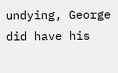undying, George did have his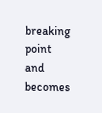breaking point and becomes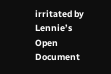irritated by Lennie’s
Open Document